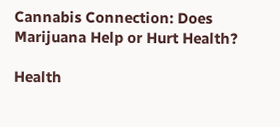Cannabis Connection: Does Marijuana Help or Hurt Health?

Health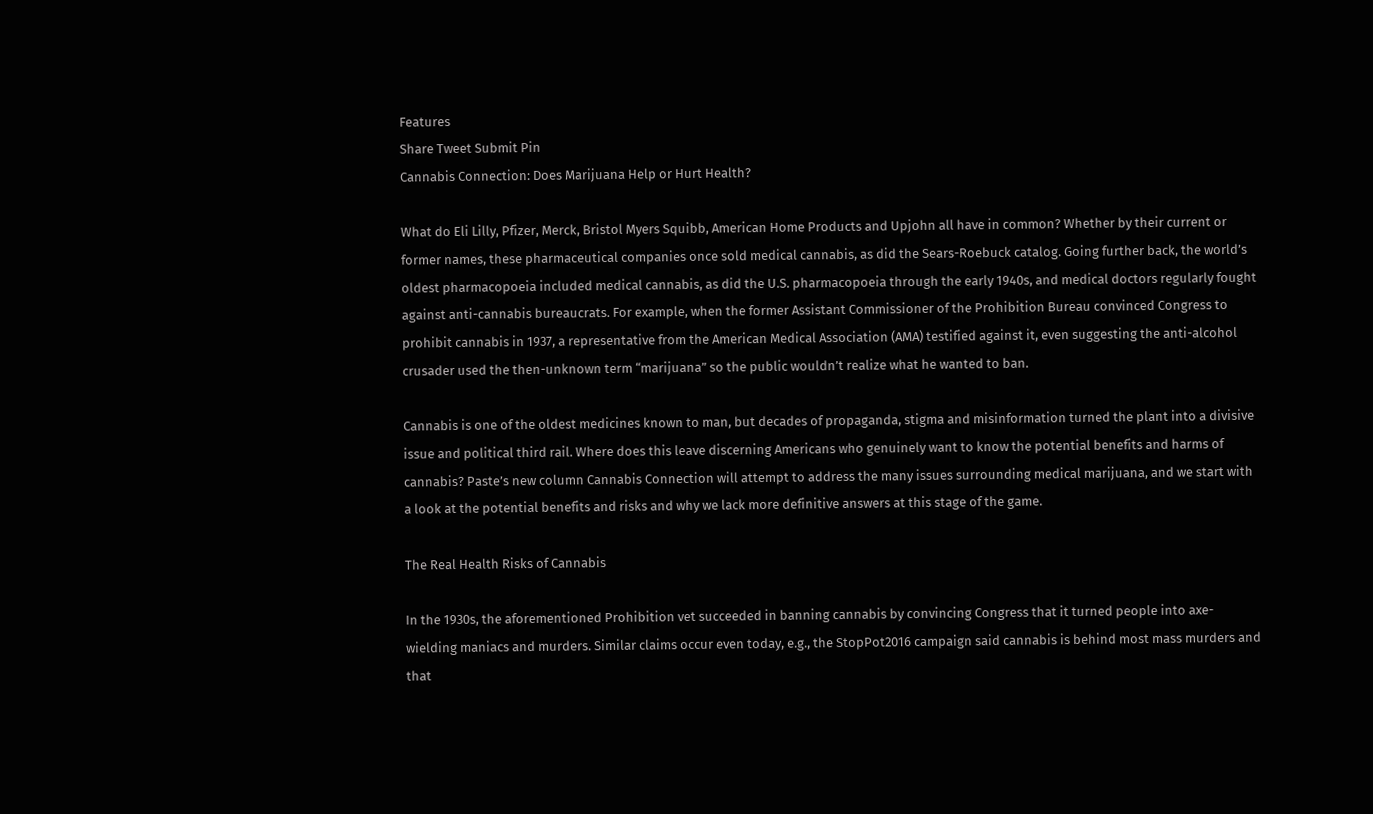Features
Share Tweet Submit Pin
Cannabis Connection: Does Marijuana Help or Hurt Health?

What do Eli Lilly, Pfizer, Merck, Bristol Myers Squibb, American Home Products and Upjohn all have in common? Whether by their current or former names, these pharmaceutical companies once sold medical cannabis, as did the Sears-Roebuck catalog. Going further back, the world’s oldest pharmacopoeia included medical cannabis, as did the U.S. pharmacopoeia through the early 1940s, and medical doctors regularly fought against anti-cannabis bureaucrats. For example, when the former Assistant Commissioner of the Prohibition Bureau convinced Congress to prohibit cannabis in 1937, a representative from the American Medical Association (AMA) testified against it, even suggesting the anti-alcohol crusader used the then-unknown term “marijuana” so the public wouldn’t realize what he wanted to ban.

Cannabis is one of the oldest medicines known to man, but decades of propaganda, stigma and misinformation turned the plant into a divisive issue and political third rail. Where does this leave discerning Americans who genuinely want to know the potential benefits and harms of cannabis? Paste’s new column Cannabis Connection will attempt to address the many issues surrounding medical marijuana, and we start with a look at the potential benefits and risks and why we lack more definitive answers at this stage of the game.

The Real Health Risks of Cannabis

In the 1930s, the aforementioned Prohibition vet succeeded in banning cannabis by convincing Congress that it turned people into axe-wielding maniacs and murders. Similar claims occur even today, e.g., the StopPot2016 campaign said cannabis is behind most mass murders and that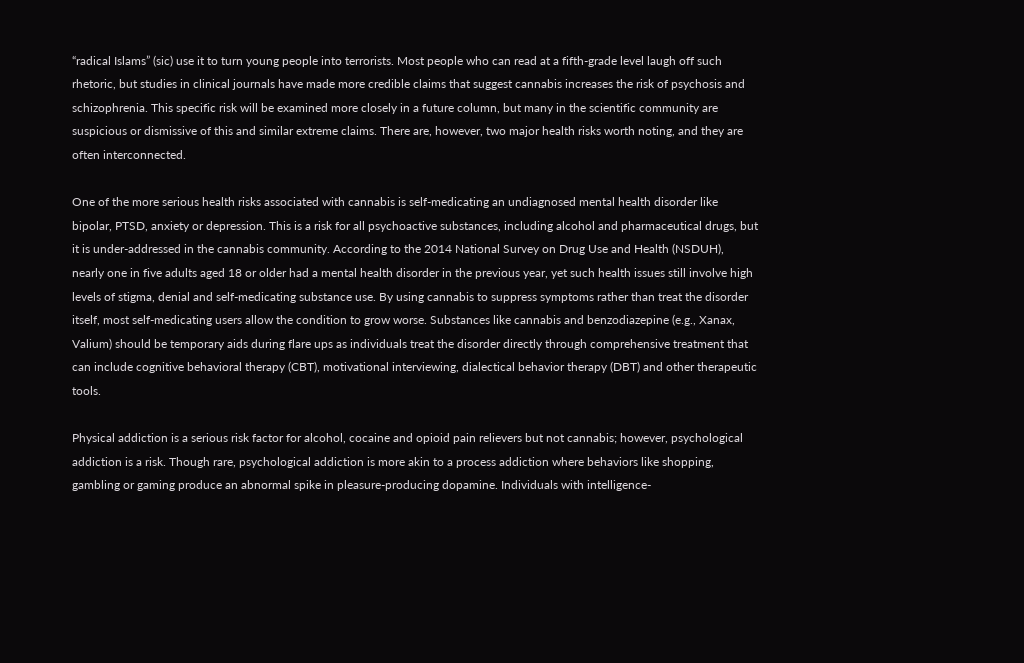“radical Islams” (sic) use it to turn young people into terrorists. Most people who can read at a fifth-grade level laugh off such rhetoric, but studies in clinical journals have made more credible claims that suggest cannabis increases the risk of psychosis and schizophrenia. This specific risk will be examined more closely in a future column, but many in the scientific community are suspicious or dismissive of this and similar extreme claims. There are, however, two major health risks worth noting, and they are often interconnected.

One of the more serious health risks associated with cannabis is self-medicating an undiagnosed mental health disorder like bipolar, PTSD, anxiety or depression. This is a risk for all psychoactive substances, including alcohol and pharmaceutical drugs, but it is under-addressed in the cannabis community. According to the 2014 National Survey on Drug Use and Health (NSDUH), nearly one in five adults aged 18 or older had a mental health disorder in the previous year, yet such health issues still involve high levels of stigma, denial and self-medicating substance use. By using cannabis to suppress symptoms rather than treat the disorder itself, most self-medicating users allow the condition to grow worse. Substances like cannabis and benzodiazepine (e.g., Xanax, Valium) should be temporary aids during flare ups as individuals treat the disorder directly through comprehensive treatment that can include cognitive behavioral therapy (CBT), motivational interviewing, dialectical behavior therapy (DBT) and other therapeutic tools.

Physical addiction is a serious risk factor for alcohol, cocaine and opioid pain relievers but not cannabis; however, psychological addiction is a risk. Though rare, psychological addiction is more akin to a process addiction where behaviors like shopping, gambling or gaming produce an abnormal spike in pleasure-producing dopamine. Individuals with intelligence-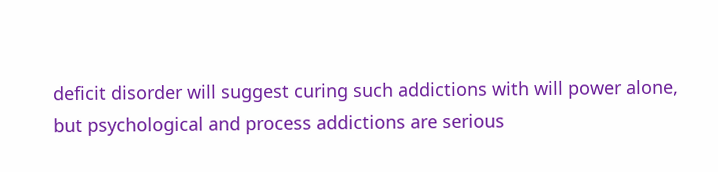deficit disorder will suggest curing such addictions with will power alone, but psychological and process addictions are serious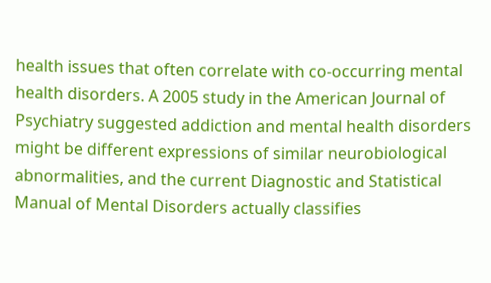health issues that often correlate with co-occurring mental health disorders. A 2005 study in the American Journal of Psychiatry suggested addiction and mental health disorders might be different expressions of similar neurobiological abnormalities, and the current Diagnostic and Statistical Manual of Mental Disorders actually classifies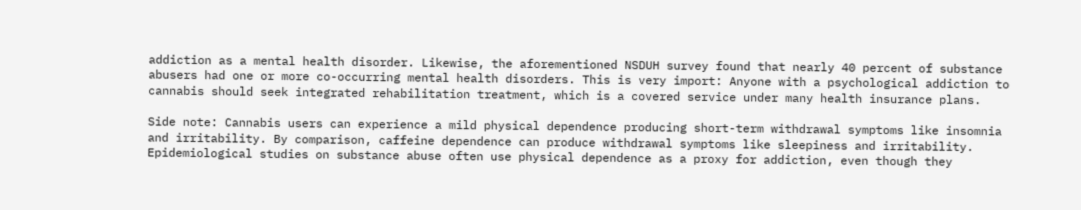addiction as a mental health disorder. Likewise, the aforementioned NSDUH survey found that nearly 40 percent of substance abusers had one or more co-occurring mental health disorders. This is very import: Anyone with a psychological addiction to cannabis should seek integrated rehabilitation treatment, which is a covered service under many health insurance plans.

Side note: Cannabis users can experience a mild physical dependence producing short-term withdrawal symptoms like insomnia and irritability. By comparison, caffeine dependence can produce withdrawal symptoms like sleepiness and irritability. Epidemiological studies on substance abuse often use physical dependence as a proxy for addiction, even though they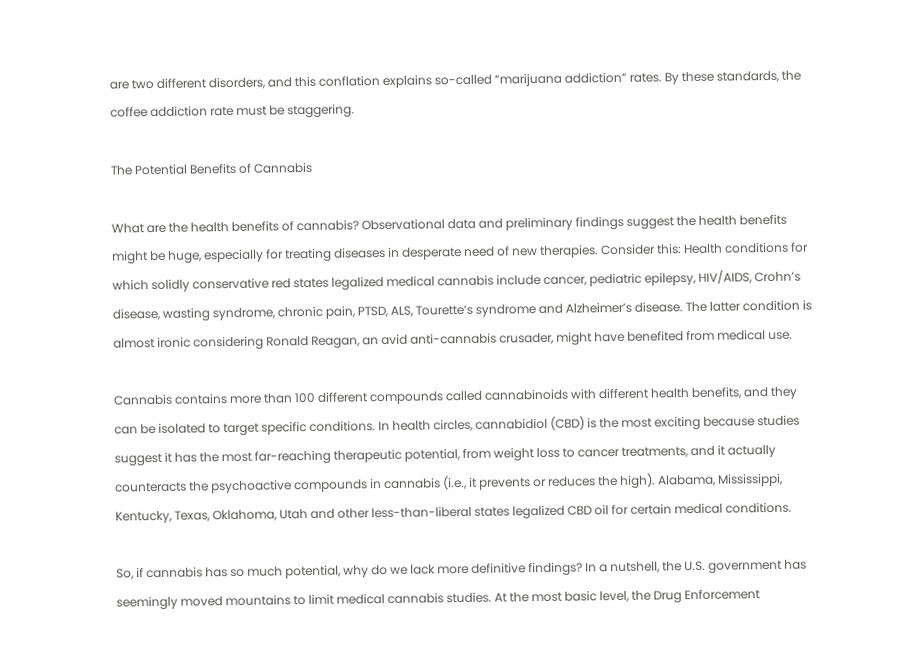are two different disorders, and this conflation explains so-called “marijuana addiction” rates. By these standards, the coffee addiction rate must be staggering.

The Potential Benefits of Cannabis

What are the health benefits of cannabis? Observational data and preliminary findings suggest the health benefits might be huge, especially for treating diseases in desperate need of new therapies. Consider this: Health conditions for which solidly conservative red states legalized medical cannabis include cancer, pediatric epilepsy, HIV/AIDS, Crohn’s disease, wasting syndrome, chronic pain, PTSD, ALS, Tourette’s syndrome and Alzheimer’s disease. The latter condition is almost ironic considering Ronald Reagan, an avid anti-cannabis crusader, might have benefited from medical use.

Cannabis contains more than 100 different compounds called cannabinoids with different health benefits, and they can be isolated to target specific conditions. In health circles, cannabidiol (CBD) is the most exciting because studies suggest it has the most far-reaching therapeutic potential, from weight loss to cancer treatments, and it actually counteracts the psychoactive compounds in cannabis (i.e., it prevents or reduces the high). Alabama, Mississippi, Kentucky, Texas, Oklahoma, Utah and other less-than-liberal states legalized CBD oil for certain medical conditions.

So, if cannabis has so much potential, why do we lack more definitive findings? In a nutshell, the U.S. government has seemingly moved mountains to limit medical cannabis studies. At the most basic level, the Drug Enforcement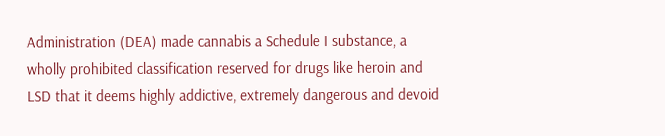Administration (DEA) made cannabis a Schedule I substance, a wholly prohibited classification reserved for drugs like heroin and LSD that it deems highly addictive, extremely dangerous and devoid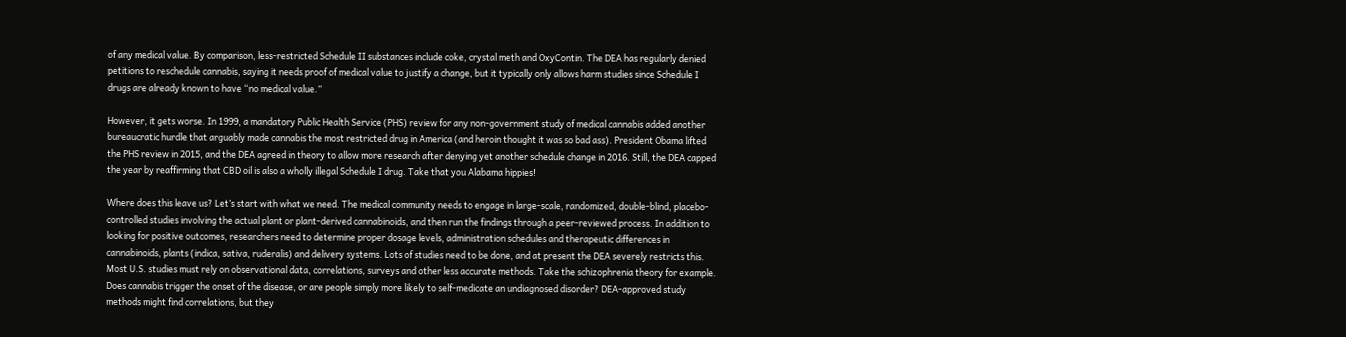of any medical value. By comparison, less-restricted Schedule II substances include coke, crystal meth and OxyContin. The DEA has regularly denied petitions to reschedule cannabis, saying it needs proof of medical value to justify a change, but it typically only allows harm studies since Schedule I drugs are already known to have “no medical value.”

However, it gets worse. In 1999, a mandatory Public Health Service (PHS) review for any non-government study of medical cannabis added another bureaucratic hurdle that arguably made cannabis the most restricted drug in America (and heroin thought it was so bad ass). President Obama lifted the PHS review in 2015, and the DEA agreed in theory to allow more research after denying yet another schedule change in 2016. Still, the DEA capped the year by reaffirming that CBD oil is also a wholly illegal Schedule I drug. Take that you Alabama hippies!

Where does this leave us? Let’s start with what we need. The medical community needs to engage in large-scale, randomized, double-blind, placebo-controlled studies involving the actual plant or plant-derived cannabinoids, and then run the findings through a peer-reviewed process. In addition to looking for positive outcomes, researchers need to determine proper dosage levels, administration schedules and therapeutic differences in cannabinoids, plants (indica, sativa, ruderalis) and delivery systems. Lots of studies need to be done, and at present the DEA severely restricts this. Most U.S. studies must rely on observational data, correlations, surveys and other less accurate methods. Take the schizophrenia theory for example. Does cannabis trigger the onset of the disease, or are people simply more likely to self-medicate an undiagnosed disorder? DEA-approved study methods might find correlations, but they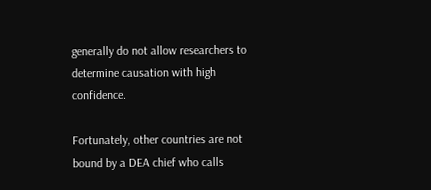generally do not allow researchers to determine causation with high confidence.

Fortunately, other countries are not bound by a DEA chief who calls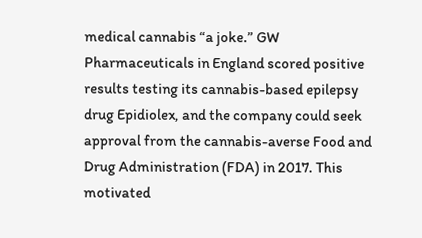medical cannabis “a joke.” GW Pharmaceuticals in England scored positive results testing its cannabis-based epilepsy drug Epidiolex, and the company could seek approval from the cannabis-averse Food and Drug Administration (FDA) in 2017. This motivated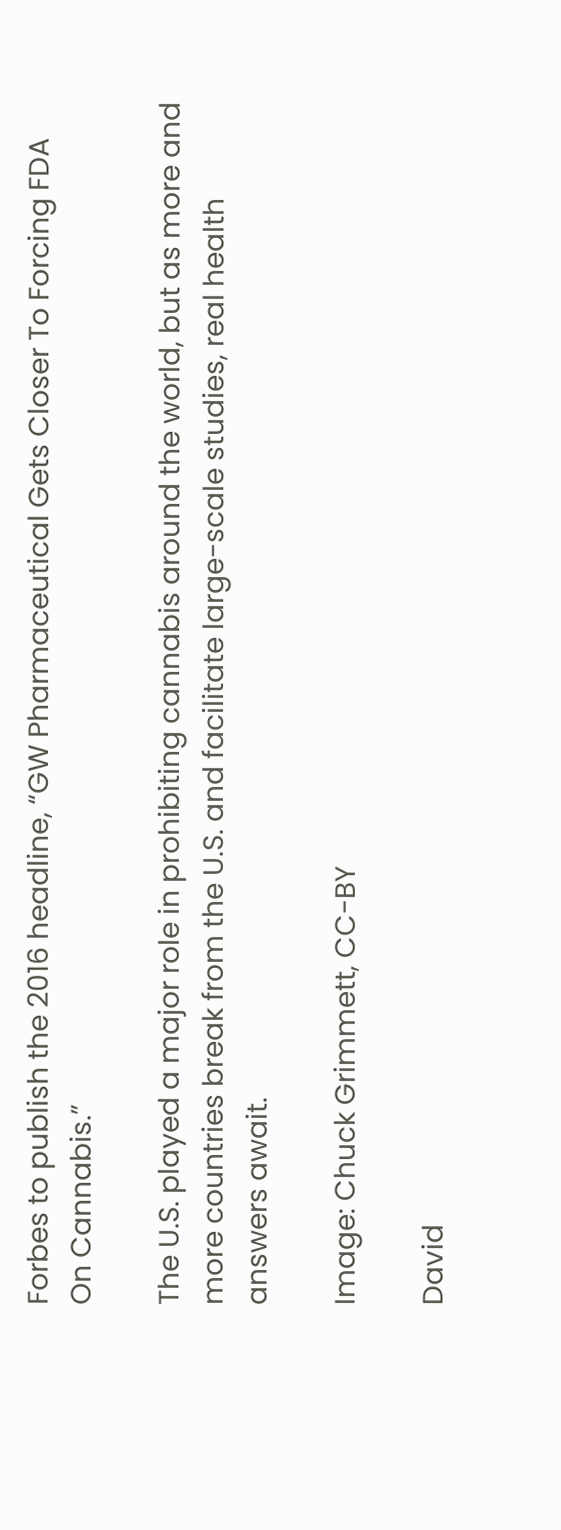Forbes to publish the 2016 headline, “GW Pharmaceutical Gets Closer To Forcing FDA On Cannabis.”

The U.S. played a major role in prohibiting cannabis around the world, but as more and more countries break from the U.S. and facilitate large-scale studies, real health answers await.

Image: Chuck Grimmett, CC-BY

David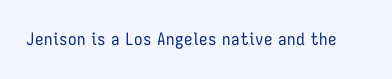Jenison is a Los Angeles native and the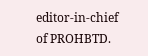editor-in-chief of PROHBTD.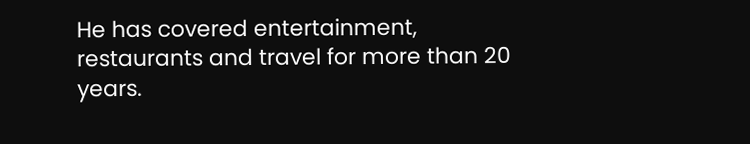He has covered entertainment, restaurants and travel for more than 20 years.